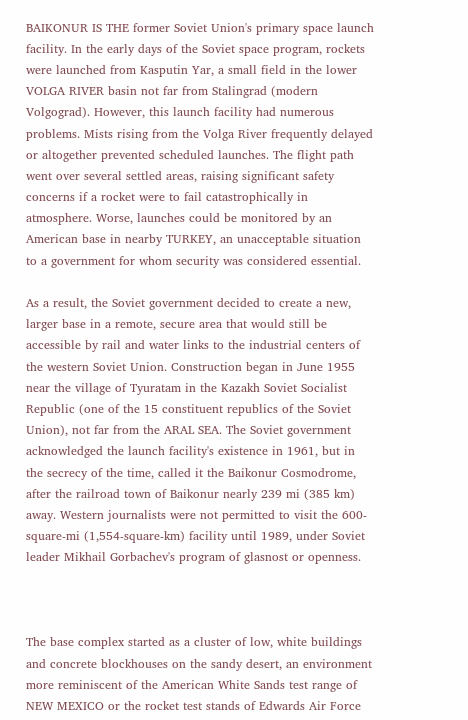BAIKONUR IS THE former Soviet Union's primary space launch facility. In the early days of the Soviet space program, rockets were launched from Kasputin Yar, a small field in the lower VOLGA RIVER basin not far from Stalingrad (modern Volgograd). However, this launch facility had numerous problems. Mists rising from the Volga River frequently delayed or altogether prevented scheduled launches. The flight path went over several settled areas, raising significant safety concerns if a rocket were to fail catastrophically in atmosphere. Worse, launches could be monitored by an American base in nearby TURKEY, an unacceptable situation to a government for whom security was considered essential.

As a result, the Soviet government decided to create a new, larger base in a remote, secure area that would still be accessible by rail and water links to the industrial centers of the western Soviet Union. Construction began in June 1955 near the village of Tyuratam in the Kazakh Soviet Socialist Republic (one of the 15 constituent republics of the Soviet Union), not far from the ARAL SEA. The Soviet government acknowledged the launch facility's existence in 1961, but in the secrecy of the time, called it the Baikonur Cosmodrome, after the railroad town of Baikonur nearly 239 mi (385 km) away. Western journalists were not permitted to visit the 600-square-mi (1,554-square-km) facility until 1989, under Soviet leader Mikhail Gorbachev's program of glasnost or openness.



The base complex started as a cluster of low, white buildings and concrete blockhouses on the sandy desert, an environment more reminiscent of the American White Sands test range of NEW MEXICO or the rocket test stands of Edwards Air Force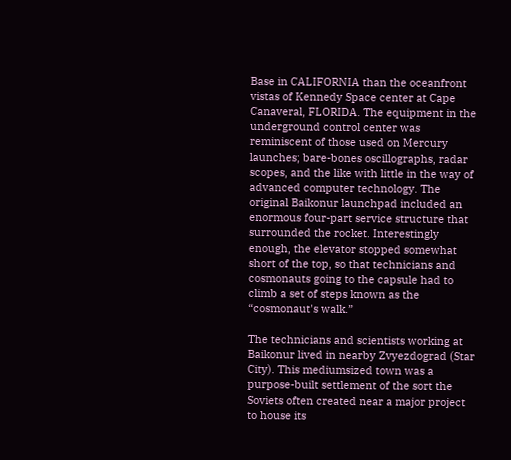Base in CALIFORNIA than the oceanfront vistas of Kennedy Space center at Cape Canaveral, FLORIDA. The equipment in the underground control center was reminiscent of those used on Mercury launches; bare-bones oscillographs, radar scopes, and the like with little in the way of advanced computer technology. The original Baikonur launchpad included an enormous four-part service structure that surrounded the rocket. Interestingly enough, the elevator stopped somewhat short of the top, so that technicians and cosmonauts going to the capsule had to climb a set of steps known as the “cosmonaut's walk.”

The technicians and scientists working at Baikonur lived in nearby Zvyezdograd (Star City). This mediumsized town was a purpose-built settlement of the sort the Soviets often created near a major project to house its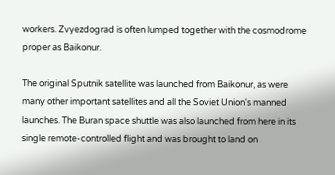workers. Zvyezdograd is often lumped together with the cosmodrome proper as Baikonur.

The original Sputnik satellite was launched from Baikonur, as were many other important satellites and all the Soviet Union's manned launches. The Buran space shuttle was also launched from here in its single remote-controlled flight and was brought to land on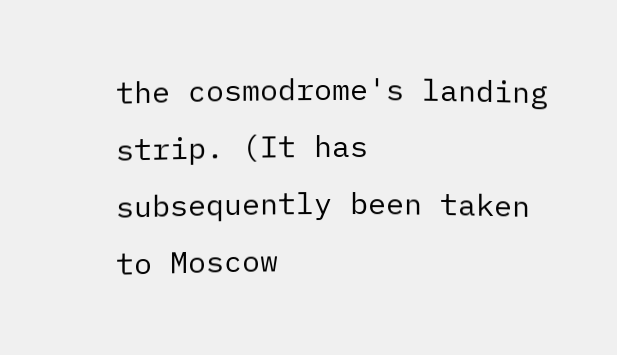the cosmodrome's landing strip. (It has subsequently been taken to Moscow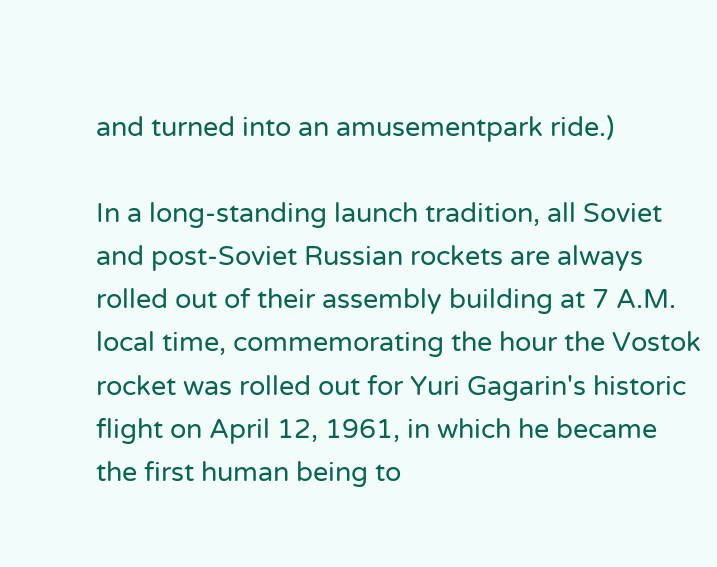and turned into an amusementpark ride.)

In a long-standing launch tradition, all Soviet and post-Soviet Russian rockets are always rolled out of their assembly building at 7 A.M. local time, commemorating the hour the Vostok rocket was rolled out for Yuri Gagarin's historic flight on April 12, 1961, in which he became the first human being to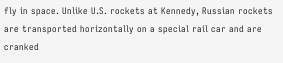fly in space. Unlike U.S. rockets at Kennedy, Russian rockets are transported horizontally on a special rail car and are cranked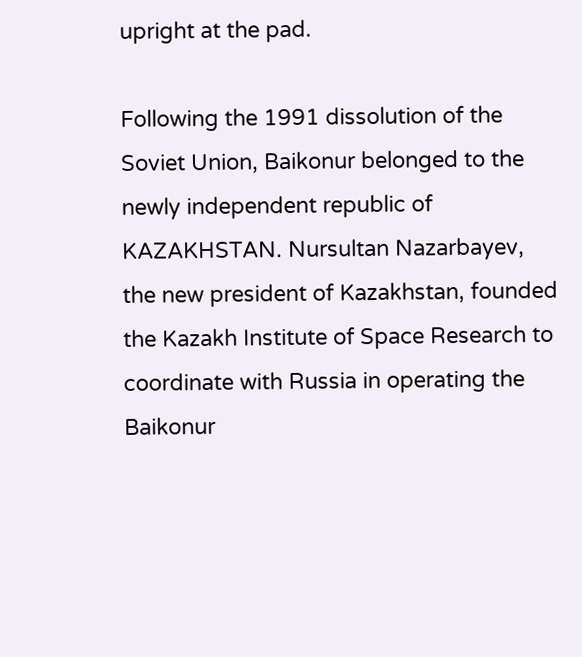upright at the pad.

Following the 1991 dissolution of the Soviet Union, Baikonur belonged to the newly independent republic of KAZAKHSTAN. Nursultan Nazarbayev, the new president of Kazakhstan, founded the Kazakh Institute of Space Research to coordinate with Russia in operating the Baikonur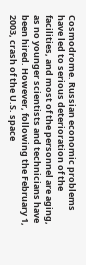Cosmodrome. Russian economic problems have led to serious deterioration of the facilities, and most of the personnel are aging, as no younger scientists and technicians have been hired. However, following the February 1, 2003, crash of the U.S. space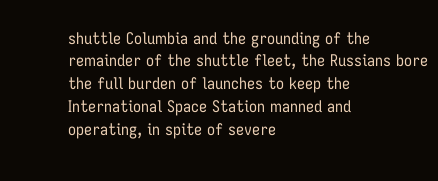shuttle Columbia and the grounding of the remainder of the shuttle fleet, the Russians bore the full burden of launches to keep the International Space Station manned and operating, in spite of severe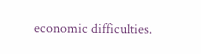economic difficulties.